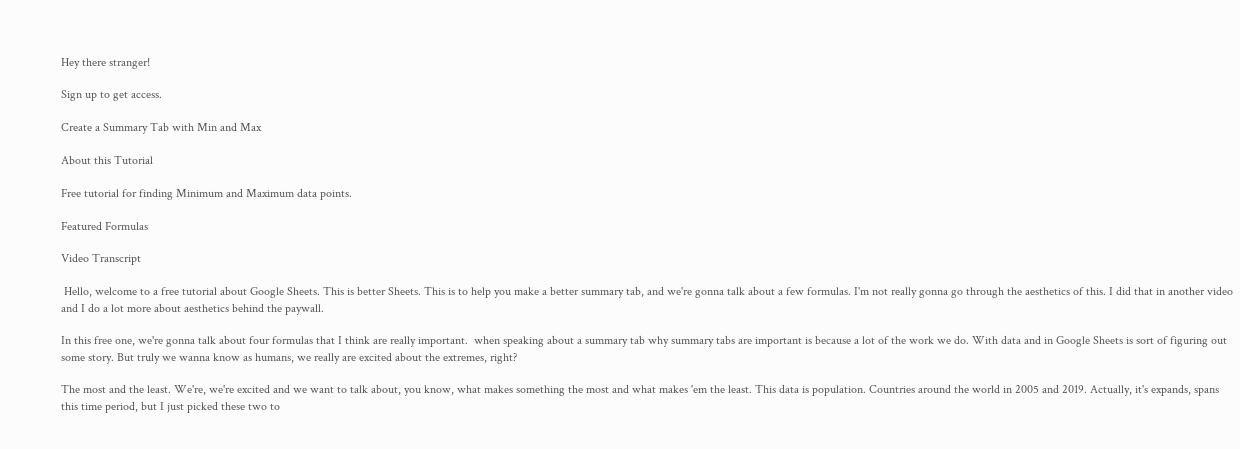Hey there stranger!

Sign up to get access.

Create a Summary Tab with Min and Max

About this Tutorial

Free tutorial for finding Minimum and Maximum data points.

Featured Formulas

Video Transcript

 Hello, welcome to a free tutorial about Google Sheets. This is better Sheets. This is to help you make a better summary tab, and we're gonna talk about a few formulas. I'm not really gonna go through the aesthetics of this. I did that in another video and I do a lot more about aesthetics behind the paywall.

In this free one, we're gonna talk about four formulas that I think are really important.  when speaking about a summary tab why summary tabs are important is because a lot of the work we do. With data and in Google Sheets is sort of figuring out some story. But truly we wanna know as humans, we really are excited about the extremes, right?

The most and the least. We're, we're excited and we want to talk about, you know, what makes something the most and what makes 'em the least. This data is population. Countries around the world in 2005 and 2019. Actually, it's expands, spans this time period, but I just picked these two to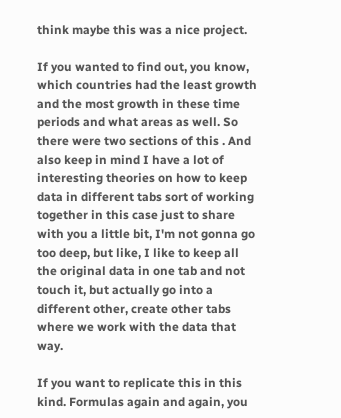think maybe this was a nice project.

If you wanted to find out, you know, which countries had the least growth and the most growth in these time periods and what areas as well. So there were two sections of this . And also keep in mind I have a lot of interesting theories on how to keep data in different tabs sort of working together in this case just to share with you a little bit, I'm not gonna go too deep, but like, I like to keep all the original data in one tab and not touch it, but actually go into a different other, create other tabs where we work with the data that way.

If you want to replicate this in this kind. Formulas again and again, you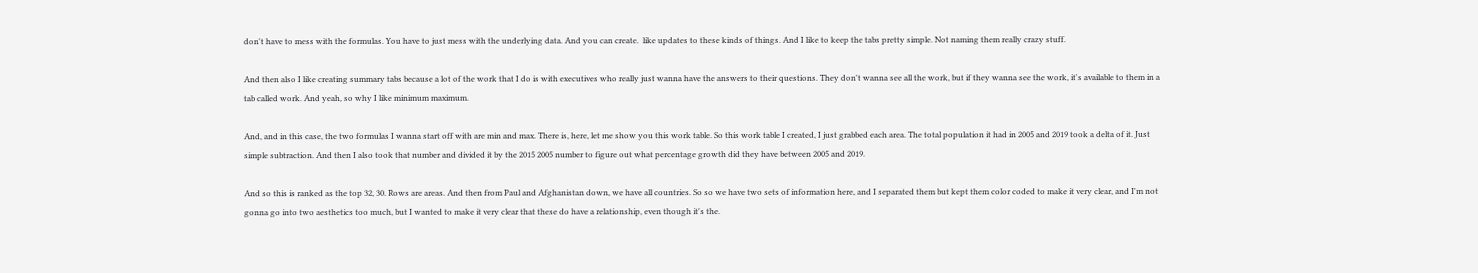don't have to mess with the formulas. You have to just mess with the underlying data. And you can create.  like updates to these kinds of things. And I like to keep the tabs pretty simple. Not naming them really crazy stuff.

And then also I like creating summary tabs because a lot of the work that I do is with executives who really just wanna have the answers to their questions. They don't wanna see all the work, but if they wanna see the work, it's available to them in a tab called work. And yeah, so why I like minimum maximum.

And, and in this case, the two formulas I wanna start off with are min and max. There is, here, let me show you this work table. So this work table I created, I just grabbed each area. The total population it had in 2005 and 2019 took a delta of it. Just simple subtraction. And then I also took that number and divided it by the 2015 2005 number to figure out what percentage growth did they have between 2005 and 2019.

And so this is ranked as the top 32, 30. Rows are areas. And then from Paul and Afghanistan down, we have all countries. So so we have two sets of information here, and I separated them but kept them color coded to make it very clear, and I'm not gonna go into two aesthetics too much, but I wanted to make it very clear that these do have a relationship, even though it's the.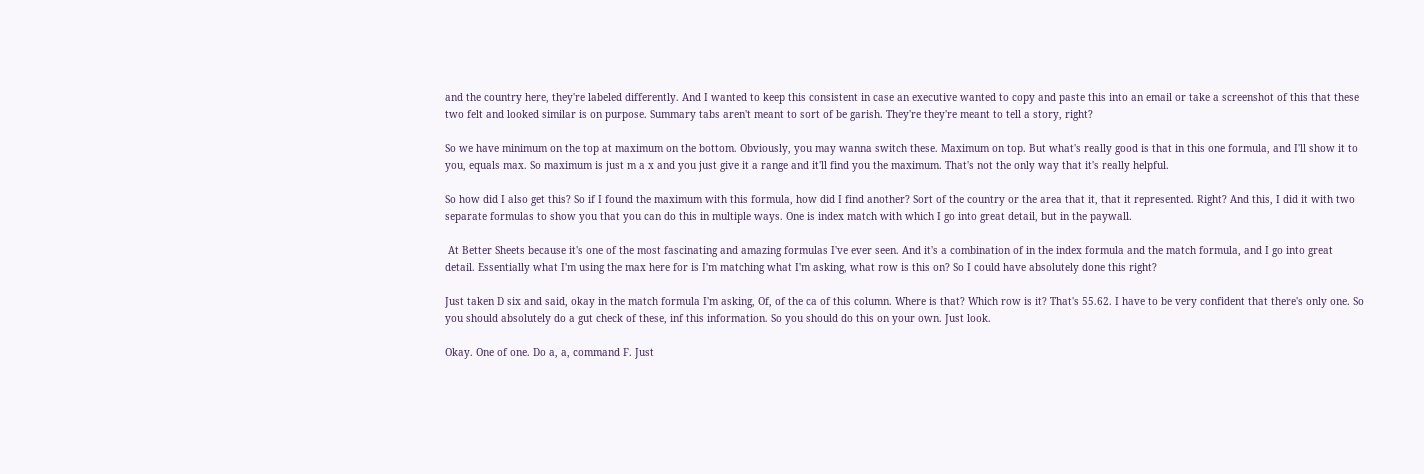and the country here, they're labeled differently. And I wanted to keep this consistent in case an executive wanted to copy and paste this into an email or take a screenshot of this that these two felt and looked similar is on purpose. Summary tabs aren't meant to sort of be garish. They're they're meant to tell a story, right?

So we have minimum on the top at maximum on the bottom. Obviously, you may wanna switch these. Maximum on top. But what's really good is that in this one formula, and I'll show it to you, equals max. So maximum is just m a x and you just give it a range and it'll find you the maximum. That's not the only way that it's really helpful.

So how did I also get this? So if I found the maximum with this formula, how did I find another? Sort of the country or the area that it, that it represented. Right? And this, I did it with two separate formulas to show you that you can do this in multiple ways. One is index match with which I go into great detail, but in the paywall.

 At Better Sheets because it's one of the most fascinating and amazing formulas I've ever seen. And it's a combination of in the index formula and the match formula, and I go into great detail. Essentially what I'm using the max here for is I'm matching what I'm asking, what row is this on? So I could have absolutely done this right?

Just taken D six and said, okay in the match formula I'm asking, Of, of the ca of this column. Where is that? Which row is it? That's 55.62. I have to be very confident that there's only one. So you should absolutely do a gut check of these, inf this information. So you should do this on your own. Just look.

Okay. One of one. Do a, a, command F. Just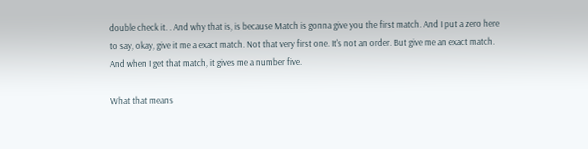double check it. . And why that is, is because Match is gonna give you the first match. And I put a zero here to say, okay, give it me a exact match. Not that very first one. It's not an order. But give me an exact match. And when I get that match, it gives me a number five.

What that means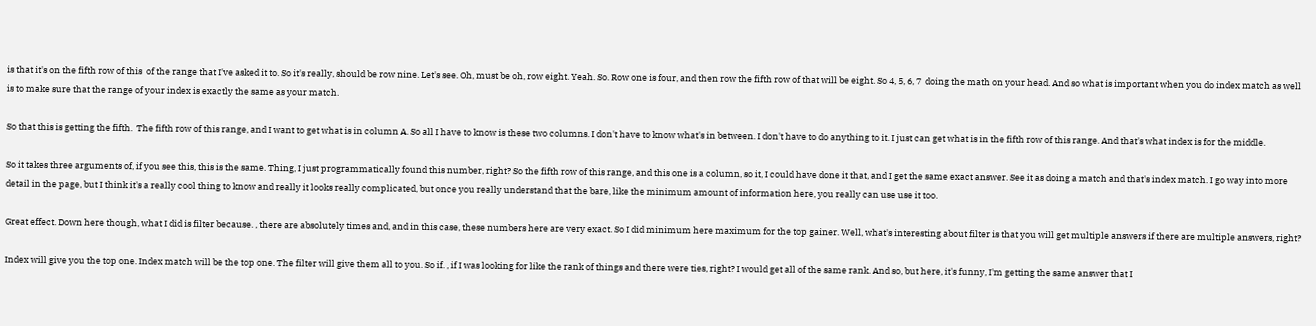is that it's on the fifth row of this  of the range that I've asked it to. So it's really, should be row nine. Let's see. Oh, must be oh, row eight. Yeah. So. Row one is four, and then row the fifth row of that will be eight. So 4, 5, 6, 7  doing the math on your head. And so what is important when you do index match as well is to make sure that the range of your index is exactly the same as your match.

So that this is getting the fifth.  The fifth row of this range, and I want to get what is in column A. So all I have to know is these two columns. I don't have to know what's in between. I don't have to do anything to it. I just can get what is in the fifth row of this range. And that's what index is for the middle.

So it takes three arguments of, if you see this, this is the same. Thing, I just programmatically found this number, right? So the fifth row of this range, and this one is a column, so it, I could have done it that, and I get the same exact answer. See it as doing a match and that's index match. I go way into more detail in the page, but I think it's a really cool thing to know and really it looks really complicated, but once you really understand that the bare, like the minimum amount of information here, you really can use use it too.

Great effect. Down here though, what I did is filter because. , there are absolutely times and, and in this case, these numbers here are very exact. So I did minimum here maximum for the top gainer. Well, what's interesting about filter is that you will get multiple answers if there are multiple answers, right?

Index will give you the top one. Index match will be the top one. The filter will give them all to you. So if. , if I was looking for like the rank of things and there were ties, right? I would get all of the same rank. And so, but here, it's funny, I'm getting the same answer that I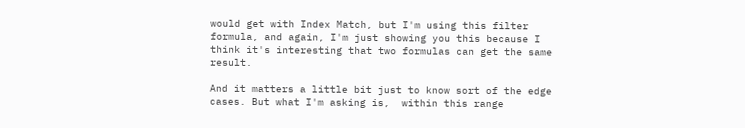would get with Index Match, but I'm using this filter formula, and again, I'm just showing you this because I think it's interesting that two formulas can get the same result.

And it matters a little bit just to know sort of the edge cases. But what I'm asking is,  within this range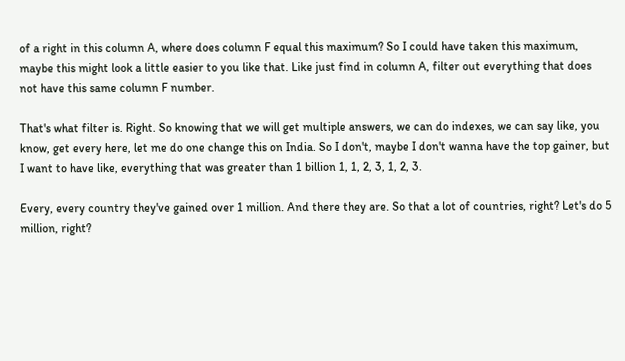of a right in this column A, where does column F equal this maximum? So I could have taken this maximum, maybe this might look a little easier to you like that. Like just find in column A, filter out everything that does not have this same column F number.

That's what filter is. Right. So knowing that we will get multiple answers, we can do indexes, we can say like, you know, get every here, let me do one change this on India. So I don't, maybe I don't wanna have the top gainer, but I want to have like, everything that was greater than 1 billion 1, 1, 2, 3, 1, 2, 3.

Every, every country they've gained over 1 million. And there they are. So that a lot of countries, right? Let's do 5 million, right?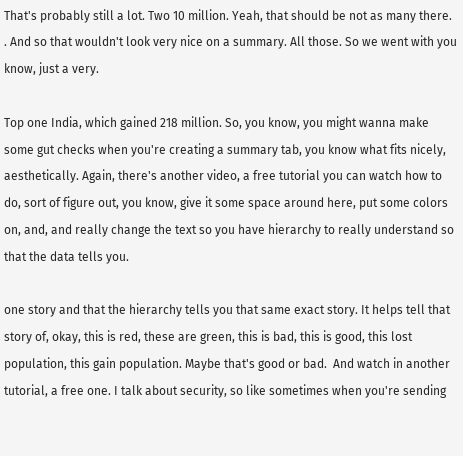That's probably still a lot. Two 10 million. Yeah, that should be not as many there. . And so that wouldn't look very nice on a summary. All those. So we went with you know, just a very.

Top one India, which gained 218 million. So, you know, you might wanna make some gut checks when you're creating a summary tab, you know what fits nicely, aesthetically. Again, there's another video, a free tutorial you can watch how to do, sort of figure out, you know, give it some space around here, put some colors on, and, and really change the text so you have hierarchy to really understand so that the data tells you.

one story and that the hierarchy tells you that same exact story. It helps tell that story of, okay, this is red, these are green, this is bad, this is good, this lost population, this gain population. Maybe that's good or bad.  And watch in another tutorial, a free one. I talk about security, so like sometimes when you're sending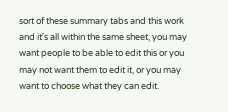sort of these summary tabs and this work and it's all within the same sheet, you may want people to be able to edit this or you may not want them to edit it, or you may want to choose what they can edit.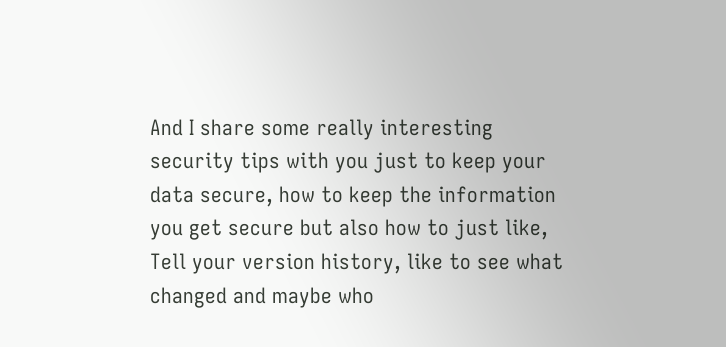And I share some really interesting security tips with you just to keep your data secure, how to keep the information you get secure but also how to just like, Tell your version history, like to see what changed and maybe who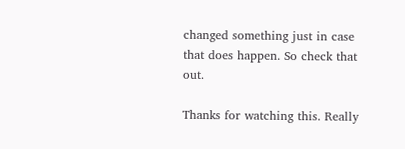changed something just in case that does happen. So check that out.

Thanks for watching this. Really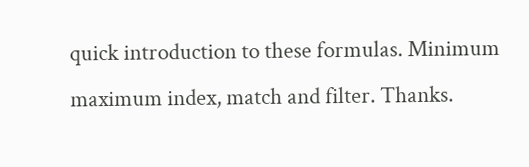quick introduction to these formulas. Minimum maximum index, match and filter. Thanks.